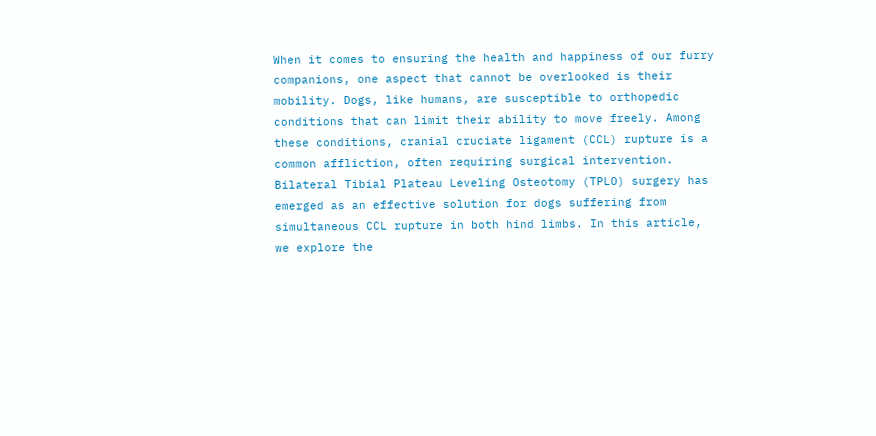When it comes to ensuring the health and happiness of our furry companions, one aspect that cannot be overlooked is their mobility. Dogs, like humans, are susceptible to orthopedic conditions that can limit their ability to move freely. Among these conditions, cranial cruciate ligament (CCL) rupture is a common affliction, often requiring surgical intervention. Bilateral Tibial Plateau Leveling Osteotomy (TPLO) surgery has emerged as an effective solution for dogs suffering from simultaneous CCL rupture in both hind limbs. In this article, we explore the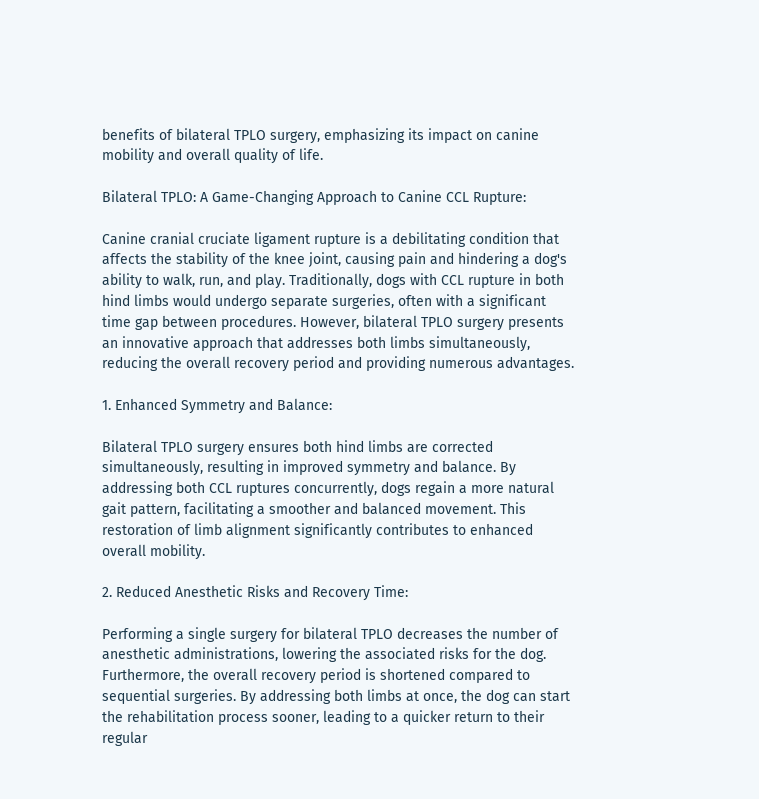benefits of bilateral TPLO surgery, emphasizing its impact on canine mobility and overall quality of life.

Bilateral TPLO: A Game-Changing Approach to Canine CCL Rupture:

Canine cranial cruciate ligament rupture is a debilitating condition that affects the stability of the knee joint, causing pain and hindering a dog's ability to walk, run, and play. Traditionally, dogs with CCL rupture in both hind limbs would undergo separate surgeries, often with a significant time gap between procedures. However, bilateral TPLO surgery presents an innovative approach that addresses both limbs simultaneously, reducing the overall recovery period and providing numerous advantages.

1. Enhanced Symmetry and Balance:

Bilateral TPLO surgery ensures both hind limbs are corrected simultaneously, resulting in improved symmetry and balance. By addressing both CCL ruptures concurrently, dogs regain a more natural gait pattern, facilitating a smoother and balanced movement. This restoration of limb alignment significantly contributes to enhanced overall mobility.

2. Reduced Anesthetic Risks and Recovery Time:

Performing a single surgery for bilateral TPLO decreases the number of anesthetic administrations, lowering the associated risks for the dog. Furthermore, the overall recovery period is shortened compared to sequential surgeries. By addressing both limbs at once, the dog can start the rehabilitation process sooner, leading to a quicker return to their regular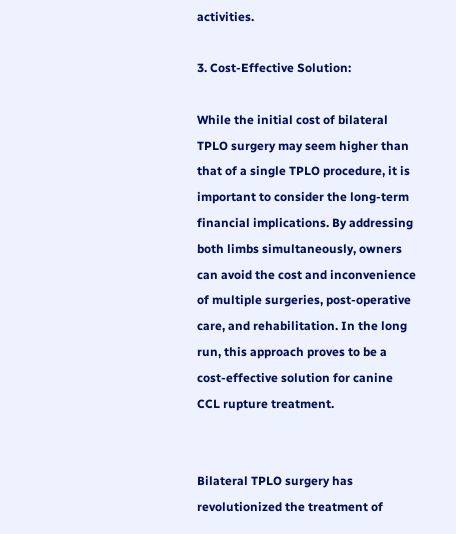activities.

3. Cost-Effective Solution:

While the initial cost of bilateral TPLO surgery may seem higher than that of a single TPLO procedure, it is important to consider the long-term financial implications. By addressing both limbs simultaneously, owners can avoid the cost and inconvenience of multiple surgeries, post-operative care, and rehabilitation. In the long run, this approach proves to be a cost-effective solution for canine CCL rupture treatment.


Bilateral TPLO surgery has revolutionized the treatment of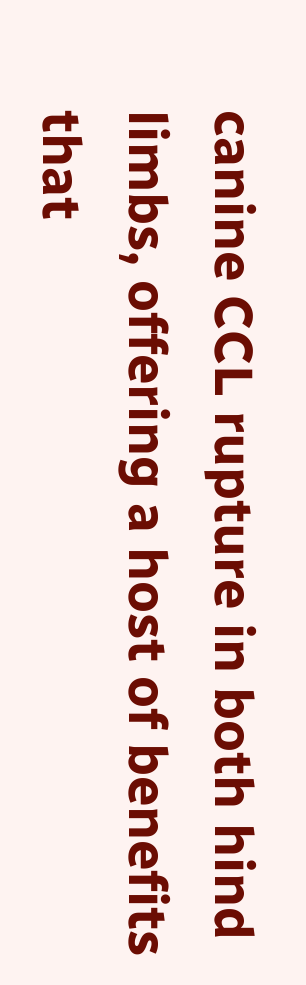canine CCL rupture in both hind limbs, offering a host of benefits that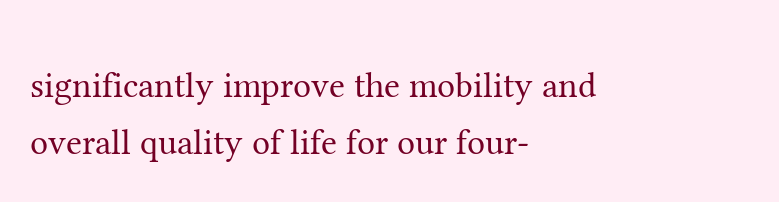significantly improve the mobility and overall quality of life for our four-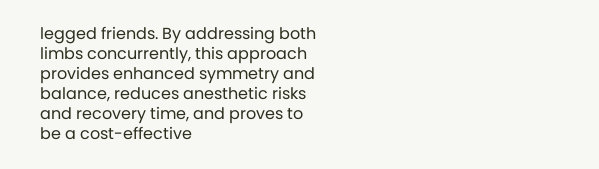legged friends. By addressing both limbs concurrently, this approach provides enhanced symmetry and balance, reduces anesthetic risks and recovery time, and proves to be a cost-effective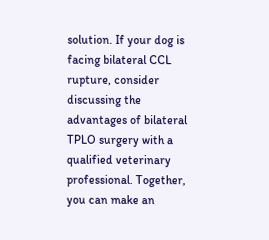solution. If your dog is facing bilateral CCL rupture, consider discussing the advantages of bilateral TPLO surgery with a qualified veterinary professional. Together, you can make an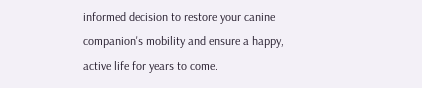informed decision to restore your canine companion's mobility and ensure a happy, active life for years to come.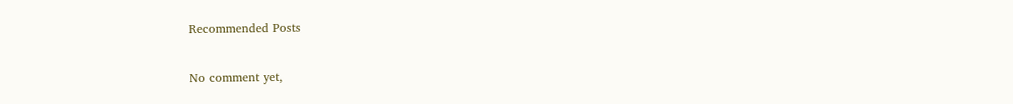Recommended Posts

No comment yet,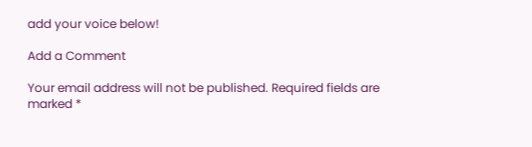add your voice below!

Add a Comment

Your email address will not be published. Required fields are marked *